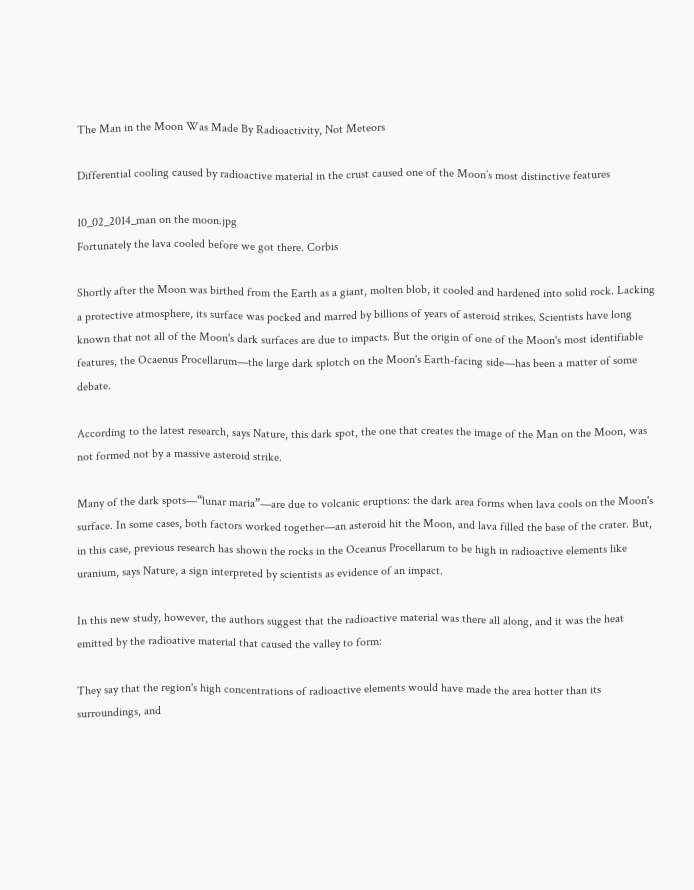The Man in the Moon Was Made By Radioactivity, Not Meteors

Differential cooling caused by radioactive material in the crust caused one of the Moon’s most distinctive features

10_02_2014_man on the moon.jpg
Fortunately the lava cooled before we got there. Corbis

Shortly after the Moon was birthed from the Earth as a giant, molten blob, it cooled and hardened into solid rock. Lacking a protective atmosphere, its surface was pocked and marred by billions of years of asteroid strikes. Scientists have long known that not all of the Moon's dark surfaces are due to impacts. But the origin of one of the Moon's most identifiable features, the Ocaenus Procellarum—the large dark splotch on the Moon's Earth-facing side—has been a matter of some debate.

According to the latest research, says Nature, this dark spot, the one that creates the image of the Man on the Moon, was not formed not by a massive asteroid strike.

Many of the dark spots—“lunar maria”—are due to volcanic eruptions: the dark area forms when lava cools on the Moon's surface. In some cases, both factors worked together—an asteroid hit the Moon, and lava filled the base of the crater. But, in this case, previous research has shown the rocks in the Oceanus Procellarum to be high in radioactive elements like uranium, says Nature, a sign interpreted by scientists as evidence of an impact.

In this new study, however, the authors suggest that the radioactive material was there all along, and it was the heat emitted by the radioative material that caused the valley to form:

They say that the region's high concentrations of radioactive elements would have made the area hotter than its surroundings, and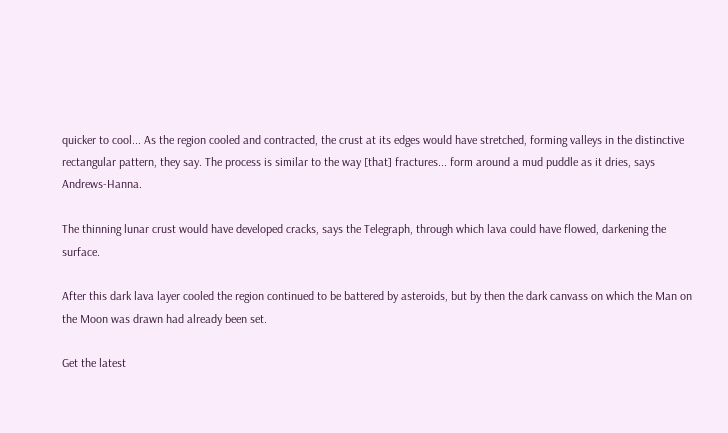quicker to cool... As the region cooled and contracted, the crust at its edges would have stretched, forming valleys in the distinctive rectangular pattern, they say. The process is similar to the way [that] fractures... form around a mud puddle as it dries, says Andrews-Hanna.

The thinning lunar crust would have developed cracks, says the Telegraph, through which lava could have flowed, darkening the surface.

After this dark lava layer cooled the region continued to be battered by asteroids, but by then the dark canvass on which the Man on the Moon was drawn had already been set.

Get the latest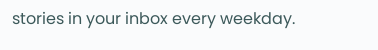stories in your inbox every weekday.